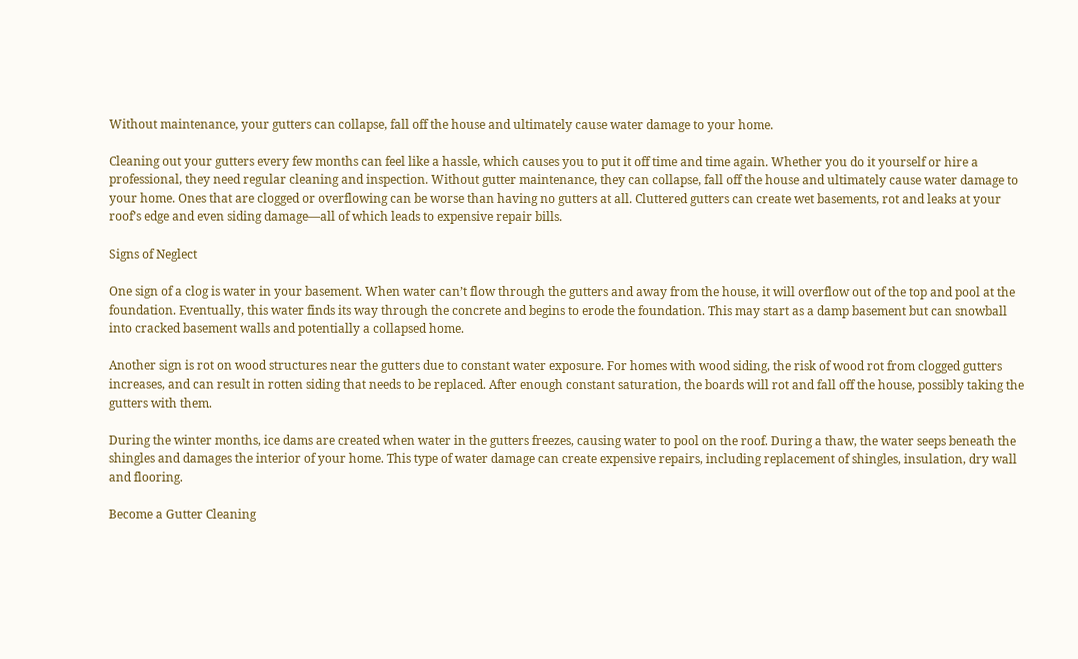Without maintenance, your gutters can collapse, fall off the house and ultimately cause water damage to your home.

Cleaning out your gutters every few months can feel like a hassle, which causes you to put it off time and time again. Whether you do it yourself or hire a professional, they need regular cleaning and inspection. Without gutter maintenance, they can collapse, fall off the house and ultimately cause water damage to your home. Ones that are clogged or overflowing can be worse than having no gutters at all. Cluttered gutters can create wet basements, rot and leaks at your roof’s edge and even siding damage—all of which leads to expensive repair bills.

Signs of Neglect

One sign of a clog is water in your basement. When water can’t flow through the gutters and away from the house, it will overflow out of the top and pool at the foundation. Eventually, this water finds its way through the concrete and begins to erode the foundation. This may start as a damp basement but can snowball into cracked basement walls and potentially a collapsed home.

Another sign is rot on wood structures near the gutters due to constant water exposure. For homes with wood siding, the risk of wood rot from clogged gutters increases, and can result in rotten siding that needs to be replaced. After enough constant saturation, the boards will rot and fall off the house, possibly taking the gutters with them.

During the winter months, ice dams are created when water in the gutters freezes, causing water to pool on the roof. During a thaw, the water seeps beneath the shingles and damages the interior of your home. This type of water damage can create expensive repairs, including replacement of shingles, insulation, dry wall and flooring.

Become a Gutter Cleaning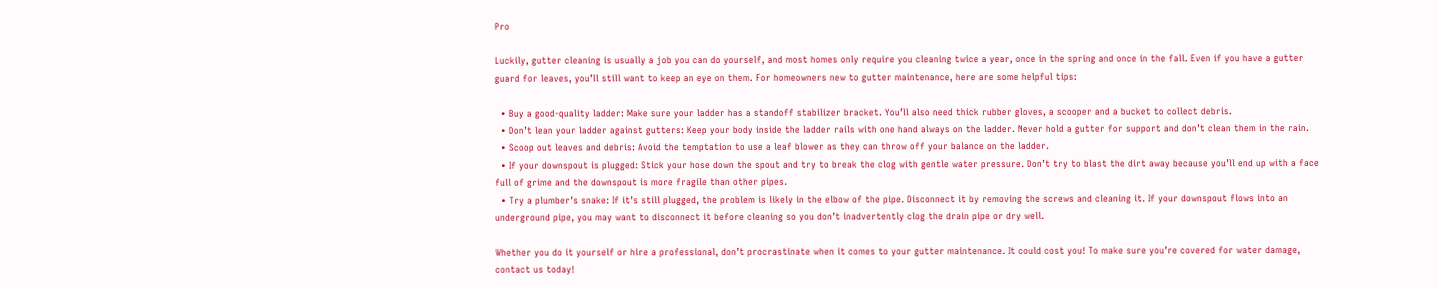Pro

Luckily, gutter cleaning is usually a job you can do yourself, and most homes only require you cleaning twice a year, once in the spring and once in the fall. Even if you have a gutter guard for leaves, you’ll still want to keep an eye on them. For homeowners new to gutter maintenance, here are some helpful tips:

  • Buy a good-quality ladder: Make sure your ladder has a standoff stabilizer bracket. You’ll also need thick rubber gloves, a scooper and a bucket to collect debris.
  • Don’t lean your ladder against gutters: Keep your body inside the ladder rails with one hand always on the ladder. Never hold a gutter for support and don’t clean them in the rain.
  • Scoop out leaves and debris: Avoid the temptation to use a leaf blower as they can throw off your balance on the ladder.
  • If your downspout is plugged: Stick your hose down the spout and try to break the clog with gentle water pressure. Don’t try to blast the dirt away because you’ll end up with a face full of grime and the downspout is more fragile than other pipes.
  • Try a plumber’s snake: If it’s still plugged, the problem is likely in the elbow of the pipe. Disconnect it by removing the screws and cleaning it. If your downspout flows into an underground pipe, you may want to disconnect it before cleaning so you don’t inadvertently clog the drain pipe or dry well.

Whether you do it yourself or hire a professional, don’t procrastinate when it comes to your gutter maintenance. It could cost you! To make sure you’re covered for water damage, contact us today!